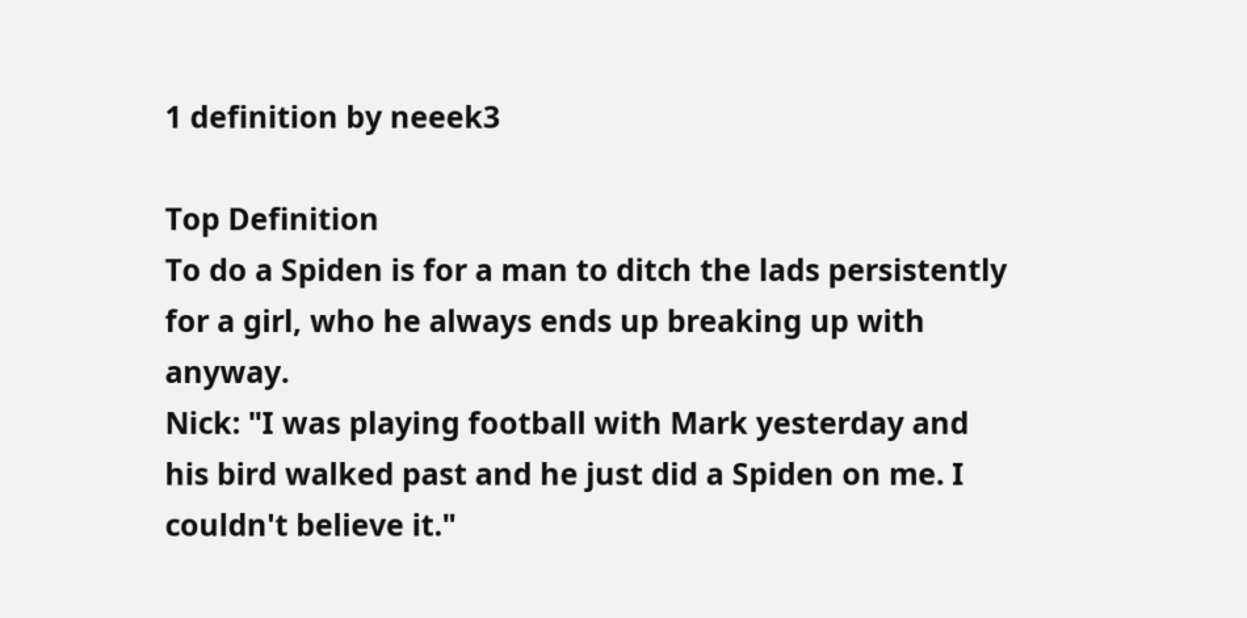1 definition by neeek3

Top Definition
To do a Spiden is for a man to ditch the lads persistently for a girl, who he always ends up breaking up with anyway.
Nick: "I was playing football with Mark yesterday and his bird walked past and he just did a Spiden on me. I couldn't believe it."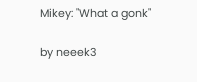Mikey: "What a gonk"

by neeek3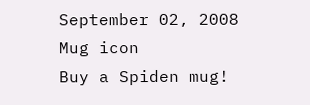September 02, 2008
Mug icon
Buy a Spiden mug!